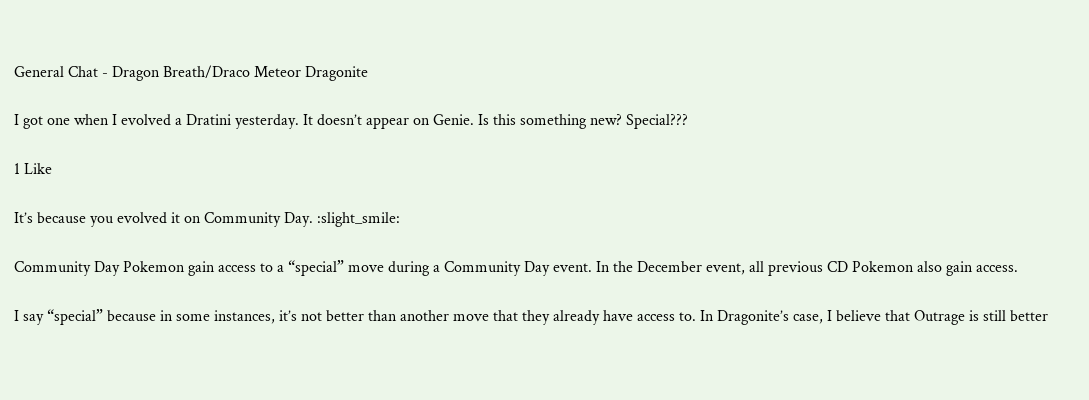General Chat - Dragon Breath/Draco Meteor Dragonite

I got one when I evolved a Dratini yesterday. It doesn’t appear on Genie. Is this something new? Special???

1 Like

It’s because you evolved it on Community Day. :slight_smile:

Community Day Pokemon gain access to a “special” move during a Community Day event. In the December event, all previous CD Pokemon also gain access.

I say “special” because in some instances, it’s not better than another move that they already have access to. In Dragonite’s case, I believe that Outrage is still better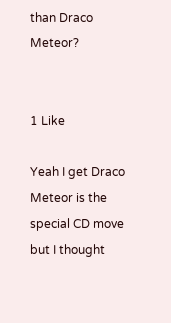than Draco Meteor?


1 Like

Yeah I get Draco Meteor is the special CD move but I thought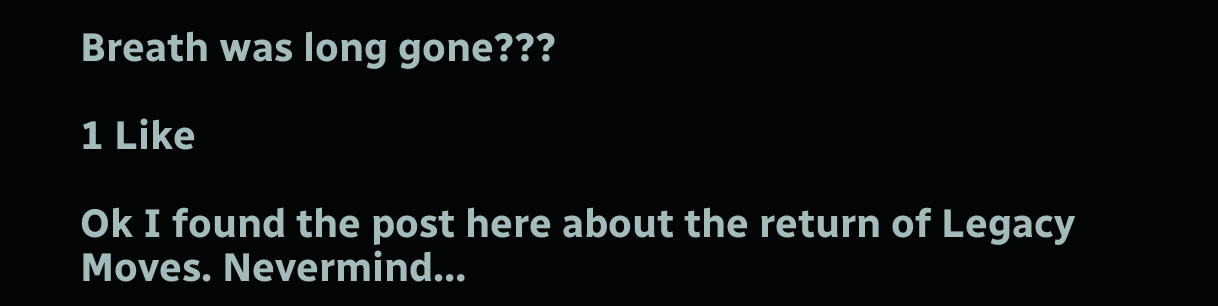Breath was long gone???

1 Like

Ok I found the post here about the return of Legacy Moves. Nevermind…